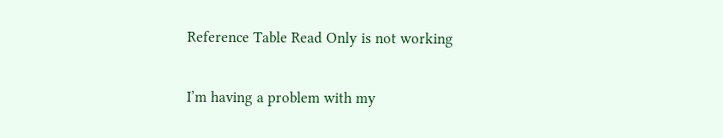Reference Table Read Only is not working


I’m having a problem with my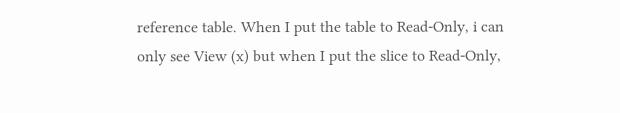reference table. When I put the table to Read-Only, i can only see View (x) but when I put the slice to Read-Only,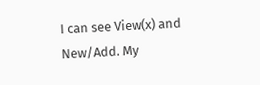I can see View(x) and New/Add. My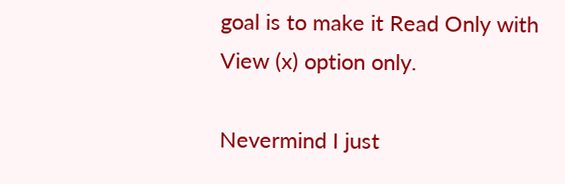goal is to make it Read Only with View (x) option only.

Nevermind I just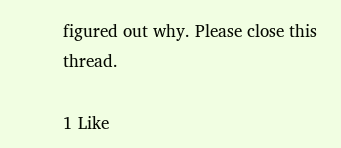figured out why. Please close this thread.

1 Like